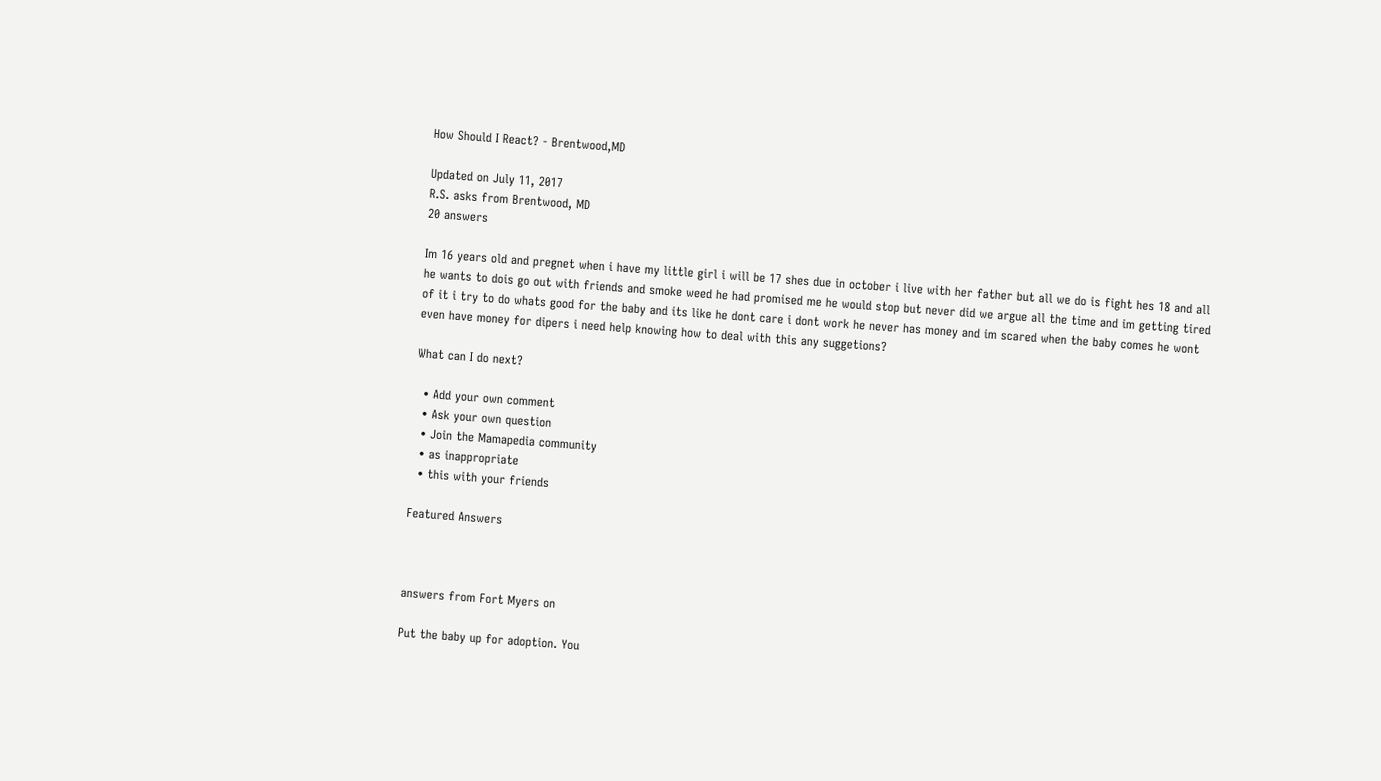How Should I React? - Brentwood,MD

Updated on July 11, 2017
R.S. asks from Brentwood, MD
20 answers

Im 16 years old and pregnet when i have my little girl i will be 17 shes due in october i live with her father but all we do is fight hes 18 and all he wants to dois go out with friends and smoke weed he had promised me he would stop but never did we argue all the time and im getting tired of it i try to do whats good for the baby and its like he dont care i dont work he never has money and im scared when the baby comes he wont even have money for dipers i need help knowing how to deal with this any suggetions?

What can I do next?

  • Add your own comment
  • Ask your own question
  • Join the Mamapedia community
  • as inappropriate
  • this with your friends

Featured Answers



answers from Fort Myers on

Put the baby up for adoption. You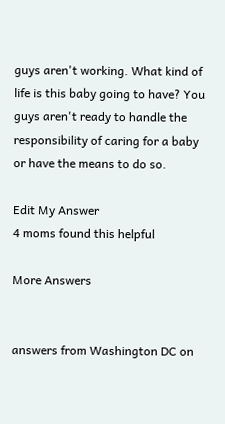guys aren't working. What kind of life is this baby going to have? You guys aren't ready to handle the responsibility of caring for a baby or have the means to do so.

Edit My Answer
4 moms found this helpful

More Answers


answers from Washington DC on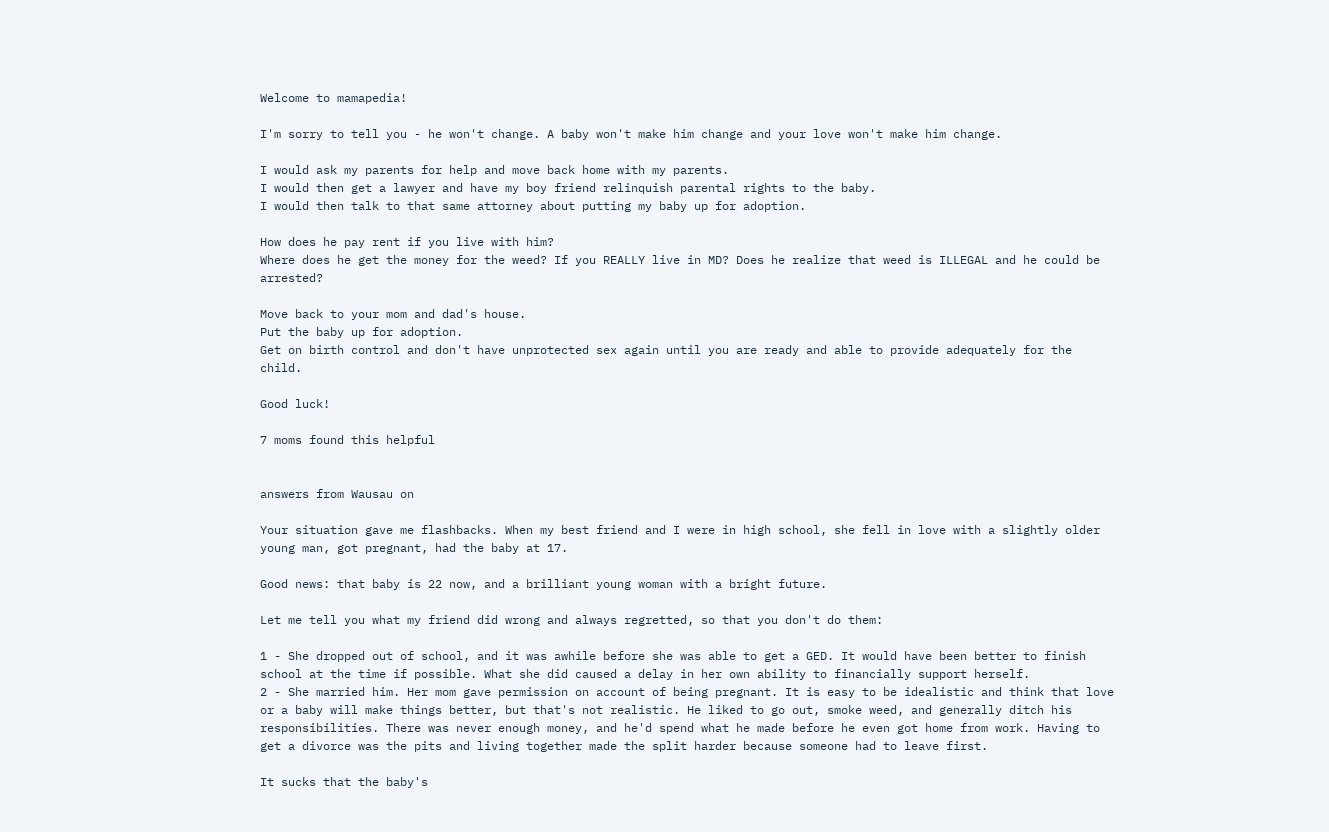Welcome to mamapedia!

I'm sorry to tell you - he won't change. A baby won't make him change and your love won't make him change.

I would ask my parents for help and move back home with my parents.
I would then get a lawyer and have my boy friend relinquish parental rights to the baby.
I would then talk to that same attorney about putting my baby up for adoption.

How does he pay rent if you live with him?
Where does he get the money for the weed? If you REALLY live in MD? Does he realize that weed is ILLEGAL and he could be arrested?

Move back to your mom and dad's house.
Put the baby up for adoption.
Get on birth control and don't have unprotected sex again until you are ready and able to provide adequately for the child.

Good luck!

7 moms found this helpful


answers from Wausau on

Your situation gave me flashbacks. When my best friend and I were in high school, she fell in love with a slightly older young man, got pregnant, had the baby at 17.

Good news: that baby is 22 now, and a brilliant young woman with a bright future.

Let me tell you what my friend did wrong and always regretted, so that you don't do them:

1 - She dropped out of school, and it was awhile before she was able to get a GED. It would have been better to finish school at the time if possible. What she did caused a delay in her own ability to financially support herself.
2 - She married him. Her mom gave permission on account of being pregnant. It is easy to be idealistic and think that love or a baby will make things better, but that's not realistic. He liked to go out, smoke weed, and generally ditch his responsibilities. There was never enough money, and he'd spend what he made before he even got home from work. Having to get a divorce was the pits and living together made the split harder because someone had to leave first.

It sucks that the baby's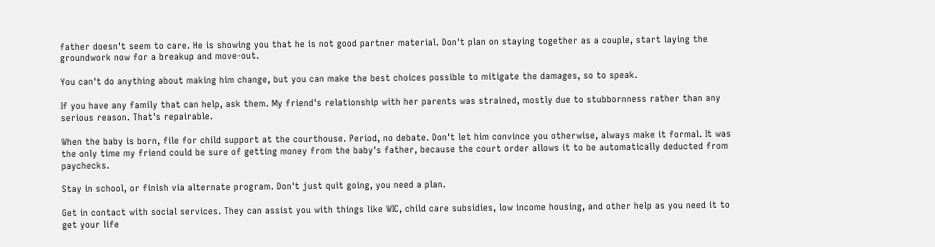father doesn't seem to care. He is showing you that he is not good partner material. Don't plan on staying together as a couple, start laying the groundwork now for a breakup and move-out.

You can't do anything about making him change, but you can make the best choices possible to mitigate the damages, so to speak.

If you have any family that can help, ask them. My friend's relationship with her parents was strained, mostly due to stubbornness rather than any serious reason. That's repairable.

When the baby is born, file for child support at the courthouse. Period, no debate. Don't let him convince you otherwise, always make it formal. It was the only time my friend could be sure of getting money from the baby's father, because the court order allows it to be automatically deducted from paychecks.

Stay in school, or finish via alternate program. Don't just quit going, you need a plan.

Get in contact with social services. They can assist you with things like WIC, child care subsidies, low income housing, and other help as you need it to get your life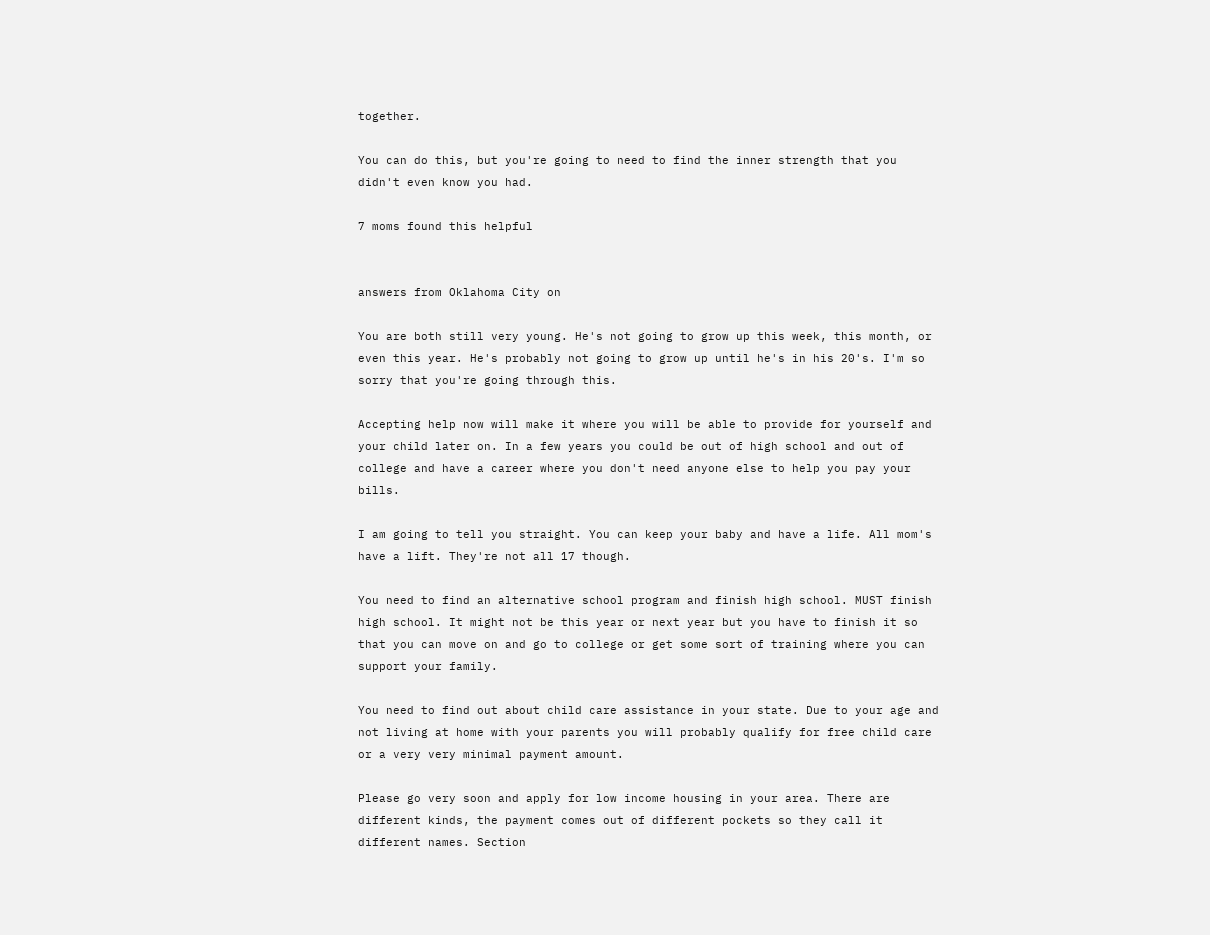together.

You can do this, but you're going to need to find the inner strength that you didn't even know you had.

7 moms found this helpful


answers from Oklahoma City on

You are both still very young. He's not going to grow up this week, this month, or even this year. He's probably not going to grow up until he's in his 20's. I'm so sorry that you're going through this.

Accepting help now will make it where you will be able to provide for yourself and your child later on. In a few years you could be out of high school and out of college and have a career where you don't need anyone else to help you pay your bills.

I am going to tell you straight. You can keep your baby and have a life. All mom's have a lift. They're not all 17 though.

You need to find an alternative school program and finish high school. MUST finish high school. It might not be this year or next year but you have to finish it so that you can move on and go to college or get some sort of training where you can support your family.

You need to find out about child care assistance in your state. Due to your age and not living at home with your parents you will probably qualify for free child care or a very very minimal payment amount.

Please go very soon and apply for low income housing in your area. There are different kinds, the payment comes out of different pockets so they call it different names. Section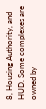8, Housing Authority, and HUD. Some complexes are owned by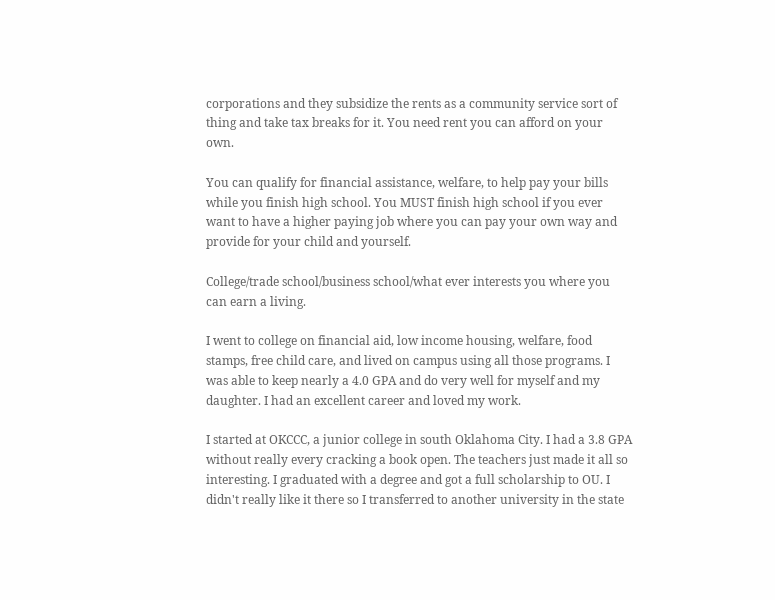corporations and they subsidize the rents as a community service sort of thing and take tax breaks for it. You need rent you can afford on your own.

You can qualify for financial assistance, welfare, to help pay your bills while you finish high school. You MUST finish high school if you ever want to have a higher paying job where you can pay your own way and provide for your child and yourself.

College/trade school/business school/what ever interests you where you can earn a living.

I went to college on financial aid, low income housing, welfare, food stamps, free child care, and lived on campus using all those programs. I was able to keep nearly a 4.0 GPA and do very well for myself and my daughter. I had an excellent career and loved my work.

I started at OKCCC, a junior college in south Oklahoma City. I had a 3.8 GPA without really every cracking a book open. The teachers just made it all so interesting. I graduated with a degree and got a full scholarship to OU. I didn't really like it there so I transferred to another university in the state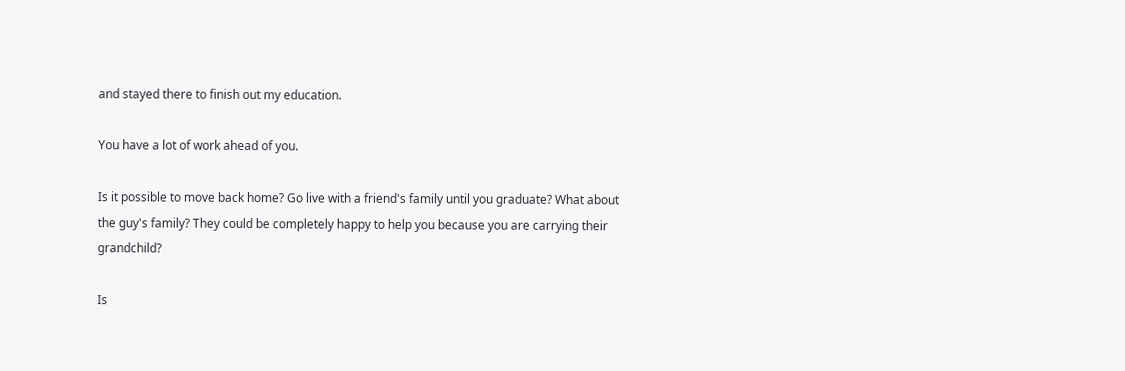and stayed there to finish out my education.

You have a lot of work ahead of you.

Is it possible to move back home? Go live with a friend's family until you graduate? What about the guy's family? They could be completely happy to help you because you are carrying their grandchild?

Is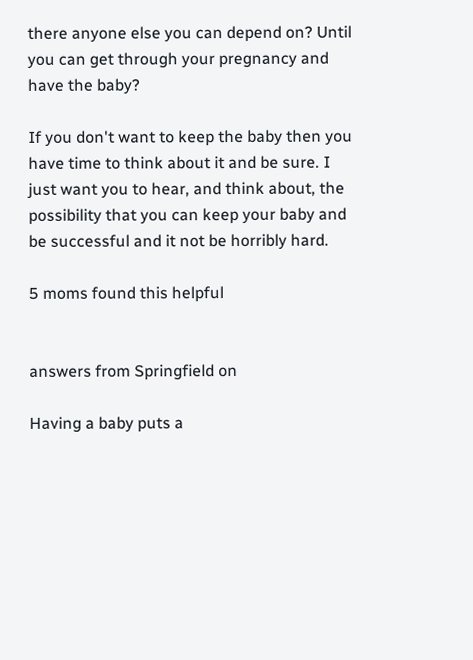there anyone else you can depend on? Until you can get through your pregnancy and have the baby?

If you don't want to keep the baby then you have time to think about it and be sure. I just want you to hear, and think about, the possibility that you can keep your baby and be successful and it not be horribly hard.

5 moms found this helpful


answers from Springfield on

Having a baby puts a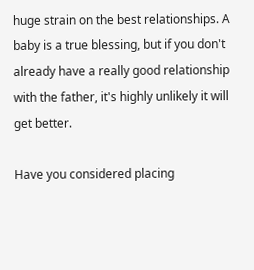huge strain on the best relationships. A baby is a true blessing, but if you don't already have a really good relationship with the father, it's highly unlikely it will get better.

Have you considered placing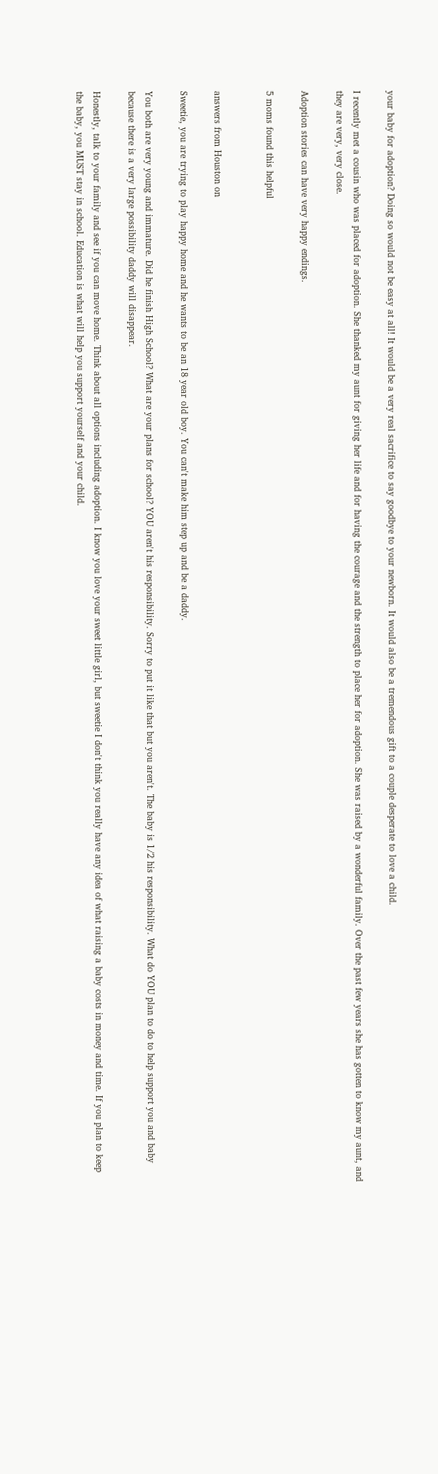your baby for adoption? Doing so would not be easy at all! It would be a very real sacrifice to say goodbye to your newborn. It would also be a tremendous gift to a couple desperate to love a child.

I recently met a cousin who was placed for adoption. She thanked my aunt for giving her life and for having the courage and the strength to place her for adoption. She was raised by a wonderful family. Over the past few years she has gotten to know my aunt, and they are very, very close.

Adoption stories can have very happy endings.

5 moms found this helpful


answers from Houston on

Sweetie, you are trying to play happy home and he wants to be an 18 year old boy. You can't make him step up and be a daddy.

You both are very young and immature. Did he finish High School? What are your plans for school? YOU aren't his responsibility. Sorry to put it like that but you aren't. The baby is 1/2 his responsibility. What do YOU plan to do to help support you and baby because there is a very large possibility daddy will disappear.

Honestly, talk to your family and see if you can move home. Think about all options including adoption. I know you love your sweet little girl, but sweetie I don't think you really have any idea of what raising a baby costs in money and time. If you plan to keep the baby, you MUST stay in school. Education is what will help you support yourself and your child.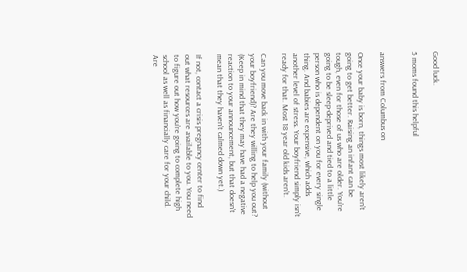Good luck.

5 moms found this helpful


answers from Columbus on

Once your baby is born, things most likely aren't going to get better. Raising an infant can be tough, even for those of us who are older. You're going to be sleep-deprived and tied to a little person who is dependent on you for every single thing. And babies are expensive, which adds another level of stress. Your boyfriend simply isn't ready for that. Most 18 year old kids aren't.

Can you move back in with your family (without your boyfriend)? Are they willing to help you out? (Keep in mind that they may have had a negative reaction to your announcement, but that doesn't mean that they haven't calmed down yet.)

If not, contact a crisis pregnancy center to find out what resources are available to you. You need to figure out how you're going to complete high school as well as financially care for your child. Are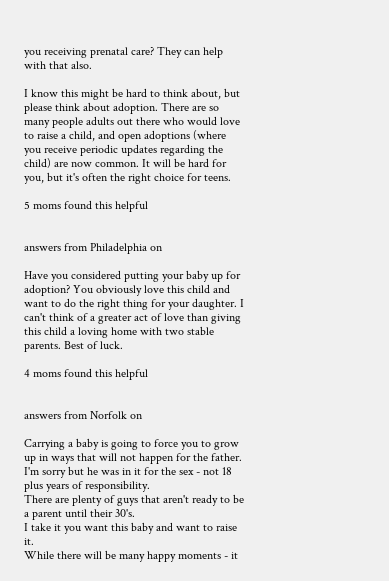you receiving prenatal care? They can help with that also.

I know this might be hard to think about, but please think about adoption. There are so many people adults out there who would love to raise a child, and open adoptions (where you receive periodic updates regarding the child) are now common. It will be hard for you, but it's often the right choice for teens.

5 moms found this helpful


answers from Philadelphia on

Have you considered putting your baby up for adoption? You obviously love this child and want to do the right thing for your daughter. I can't think of a greater act of love than giving this child a loving home with two stable parents. Best of luck.

4 moms found this helpful


answers from Norfolk on

Carrying a baby is going to force you to grow up in ways that will not happen for the father.
I'm sorry but he was in it for the sex - not 18 plus years of responsibility.
There are plenty of guys that aren't ready to be a parent until their 30's.
I take it you want this baby and want to raise it.
While there will be many happy moments - it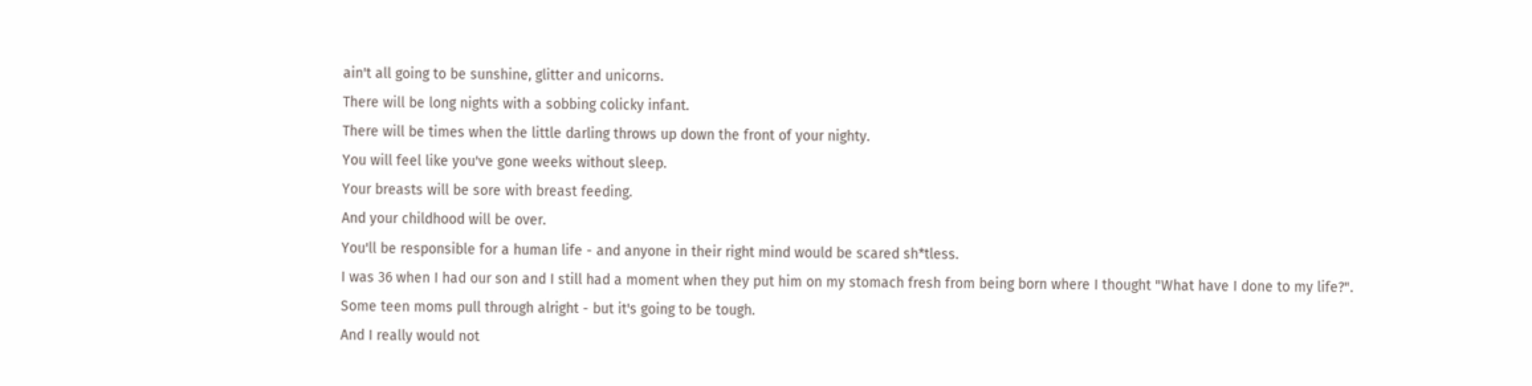ain't all going to be sunshine, glitter and unicorns.
There will be long nights with a sobbing colicky infant.
There will be times when the little darling throws up down the front of your nighty.
You will feel like you've gone weeks without sleep.
Your breasts will be sore with breast feeding.
And your childhood will be over.
You'll be responsible for a human life - and anyone in their right mind would be scared sh*tless.
I was 36 when I had our son and I still had a moment when they put him on my stomach fresh from being born where I thought "What have I done to my life?".
Some teen moms pull through alright - but it's going to be tough.
And I really would not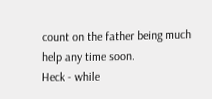count on the father being much help any time soon.
Heck - while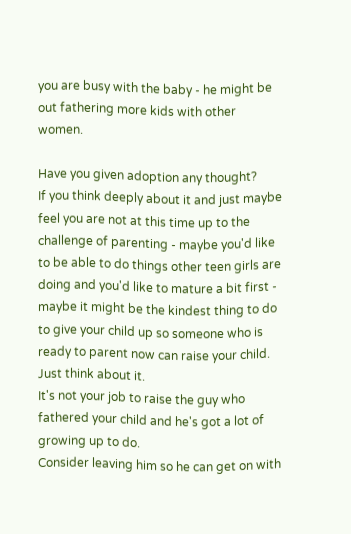you are busy with the baby - he might be out fathering more kids with other women.

Have you given adoption any thought?
If you think deeply about it and just maybe feel you are not at this time up to the challenge of parenting - maybe you'd like to be able to do things other teen girls are doing and you'd like to mature a bit first - maybe it might be the kindest thing to do to give your child up so someone who is ready to parent now can raise your child.
Just think about it.
It's not your job to raise the guy who fathered your child and he's got a lot of growing up to do.
Consider leaving him so he can get on with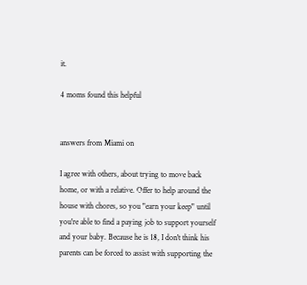it.

4 moms found this helpful


answers from Miami on

I agree with others, about trying to move back home, or with a relative. Offer to help around the house with chores, so you "earn your keep" until you're able to find a paying job to support yourself and your baby. Because he is 18, I don't think his parents can be forced to assist with supporting the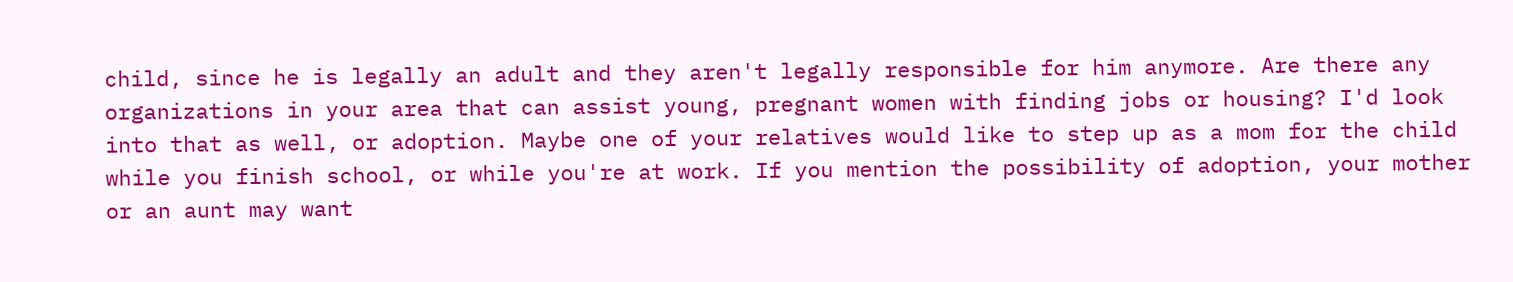child, since he is legally an adult and they aren't legally responsible for him anymore. Are there any organizations in your area that can assist young, pregnant women with finding jobs or housing? I'd look into that as well, or adoption. Maybe one of your relatives would like to step up as a mom for the child while you finish school, or while you're at work. If you mention the possibility of adoption, your mother or an aunt may want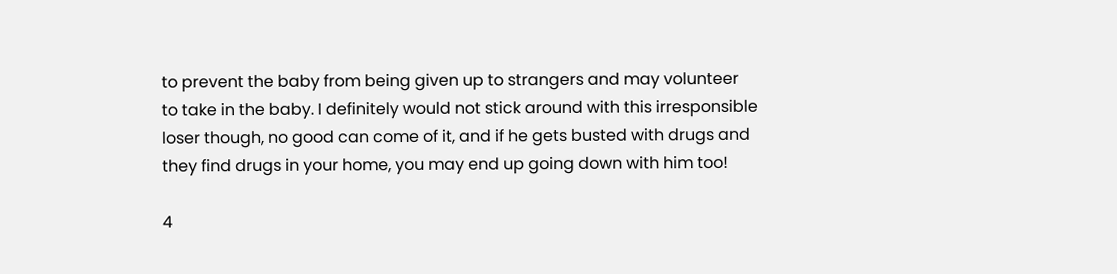to prevent the baby from being given up to strangers and may volunteer to take in the baby. I definitely would not stick around with this irresponsible loser though, no good can come of it, and if he gets busted with drugs and they find drugs in your home, you may end up going down with him too!

4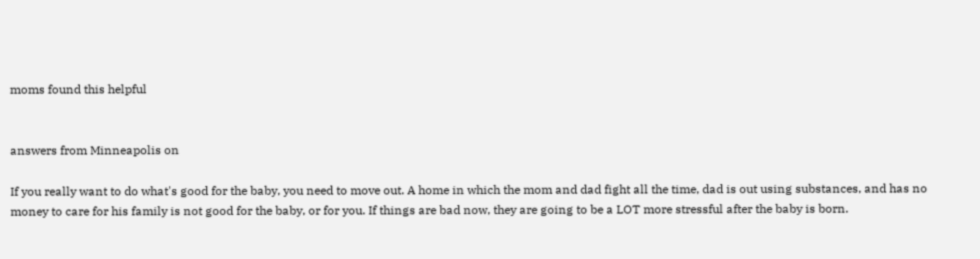moms found this helpful


answers from Minneapolis on

If you really want to do what's good for the baby, you need to move out. A home in which the mom and dad fight all the time, dad is out using substances, and has no money to care for his family is not good for the baby, or for you. If things are bad now, they are going to be a LOT more stressful after the baby is born.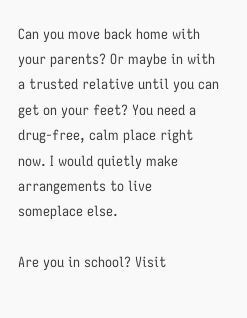Can you move back home with your parents? Or maybe in with a trusted relative until you can get on your feet? You need a drug-free, calm place right now. I would quietly make arrangements to live someplace else.

Are you in school? Visit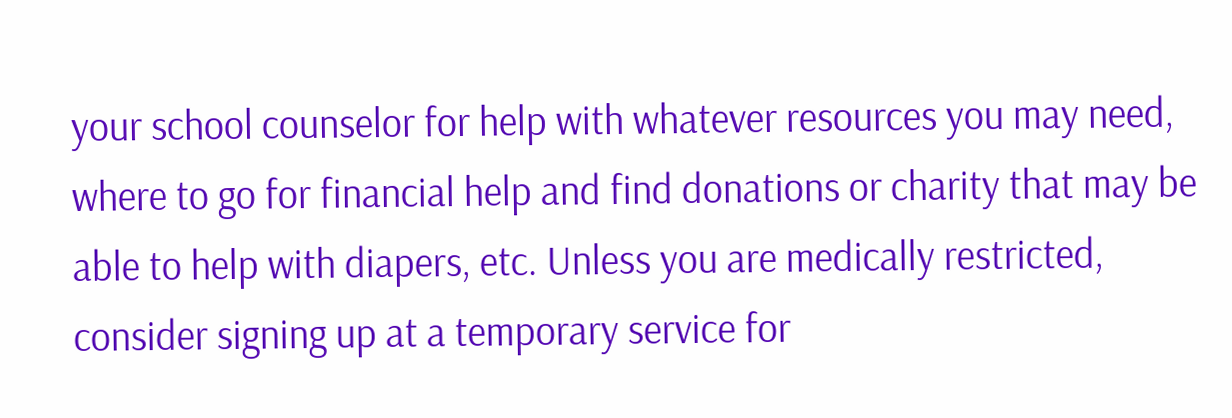your school counselor for help with whatever resources you may need, where to go for financial help and find donations or charity that may be able to help with diapers, etc. Unless you are medically restricted, consider signing up at a temporary service for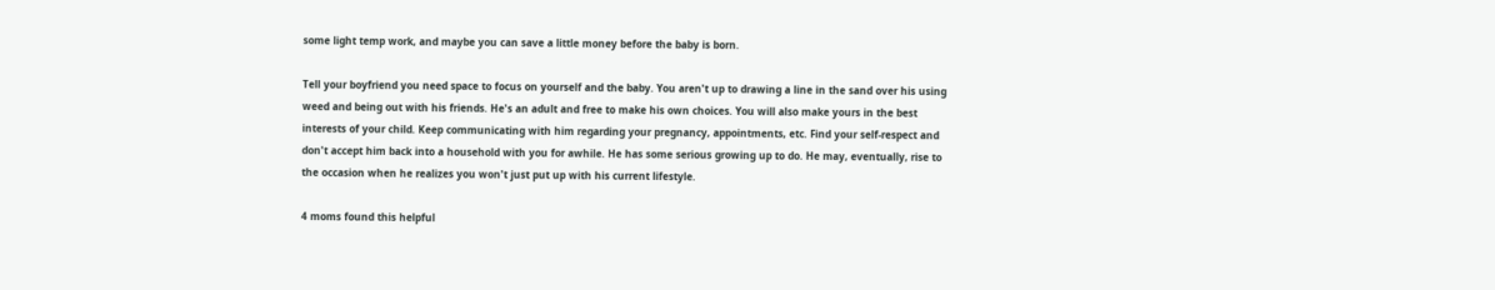some light temp work, and maybe you can save a little money before the baby is born.

Tell your boyfriend you need space to focus on yourself and the baby. You aren't up to drawing a line in the sand over his using weed and being out with his friends. He's an adult and free to make his own choices. You will also make yours in the best interests of your child. Keep communicating with him regarding your pregnancy, appointments, etc. Find your self-respect and don't accept him back into a household with you for awhile. He has some serious growing up to do. He may, eventually, rise to the occasion when he realizes you won't just put up with his current lifestyle.

4 moms found this helpful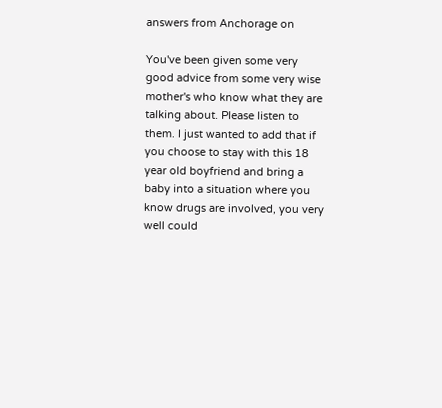answers from Anchorage on

You've been given some very good advice from some very wise mother's who know what they are talking about. Please listen to them. I just wanted to add that if you choose to stay with this 18 year old boyfriend and bring a baby into a situation where you know drugs are involved, you very well could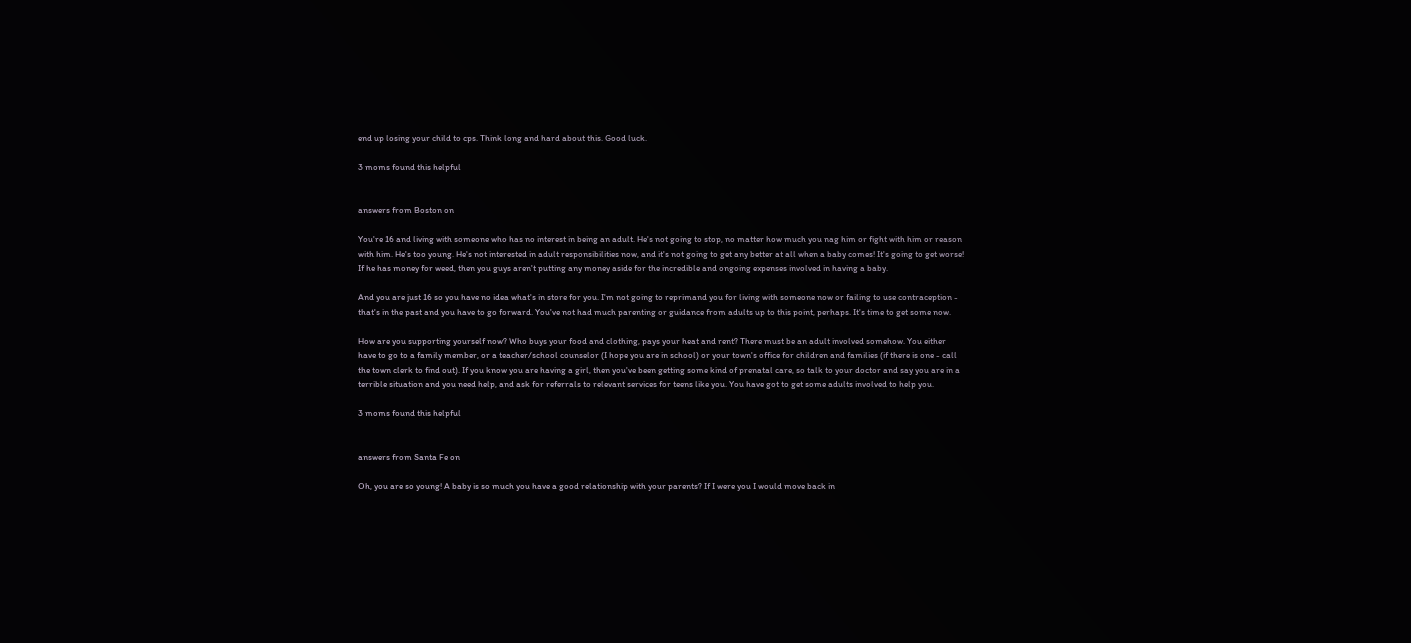end up losing your child to cps. Think long and hard about this. Good luck.

3 moms found this helpful


answers from Boston on

You're 16 and living with someone who has no interest in being an adult. He's not going to stop, no matter how much you nag him or fight with him or reason with him. He's too young. He's not interested in adult responsibilities now, and it's not going to get any better at all when a baby comes! It's going to get worse! If he has money for weed, then you guys aren't putting any money aside for the incredible and ongoing expenses involved in having a baby.

And you are just 16 so you have no idea what's in store for you. I'm not going to reprimand you for living with someone now or failing to use contraception - that's in the past and you have to go forward. You've not had much parenting or guidance from adults up to this point, perhaps. It's time to get some now.

How are you supporting yourself now? Who buys your food and clothing, pays your heat and rent? There must be an adult involved somehow. You either have to go to a family member, or a teacher/school counselor (I hope you are in school) or your town's office for children and families (if there is one - call the town clerk to find out). If you know you are having a girl, then you've been getting some kind of prenatal care, so talk to your doctor and say you are in a terrible situation and you need help, and ask for referrals to relevant services for teens like you. You have got to get some adults involved to help you.

3 moms found this helpful


answers from Santa Fe on

Oh, you are so young! A baby is so much you have a good relationship with your parents? If I were you I would move back in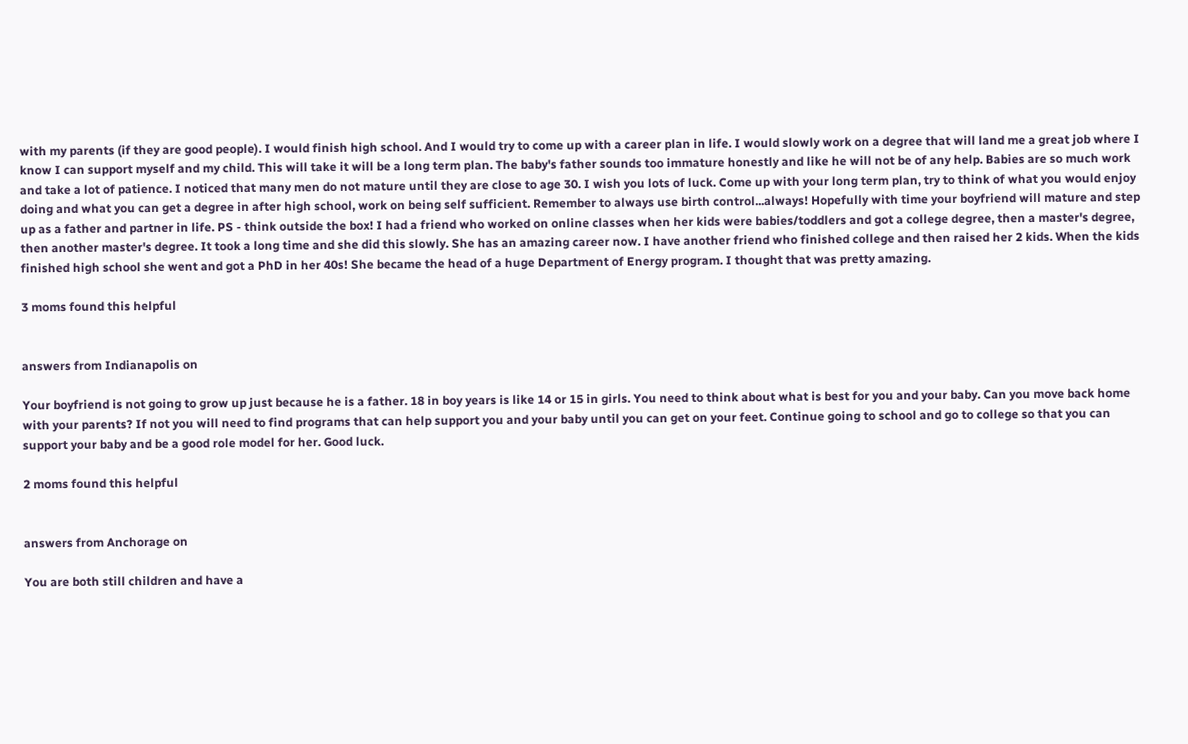with my parents (if they are good people). I would finish high school. And I would try to come up with a career plan in life. I would slowly work on a degree that will land me a great job where I know I can support myself and my child. This will take it will be a long term plan. The baby's father sounds too immature honestly and like he will not be of any help. Babies are so much work and take a lot of patience. I noticed that many men do not mature until they are close to age 30. I wish you lots of luck. Come up with your long term plan, try to think of what you would enjoy doing and what you can get a degree in after high school, work on being self sufficient. Remember to always use birth control...always! Hopefully with time your boyfriend will mature and step up as a father and partner in life. PS - think outside the box! I had a friend who worked on online classes when her kids were babies/toddlers and got a college degree, then a master's degree, then another master's degree. It took a long time and she did this slowly. She has an amazing career now. I have another friend who finished college and then raised her 2 kids. When the kids finished high school she went and got a PhD in her 40s! She became the head of a huge Department of Energy program. I thought that was pretty amazing.

3 moms found this helpful


answers from Indianapolis on

Your boyfriend is not going to grow up just because he is a father. 18 in boy years is like 14 or 15 in girls. You need to think about what is best for you and your baby. Can you move back home with your parents? If not you will need to find programs that can help support you and your baby until you can get on your feet. Continue going to school and go to college so that you can support your baby and be a good role model for her. Good luck.

2 moms found this helpful


answers from Anchorage on

You are both still children and have a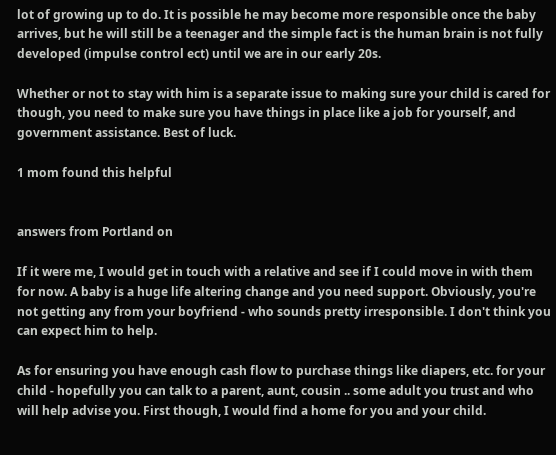lot of growing up to do. It is possible he may become more responsible once the baby arrives, but he will still be a teenager and the simple fact is the human brain is not fully developed (impulse control ect) until we are in our early 20s.

Whether or not to stay with him is a separate issue to making sure your child is cared for though, you need to make sure you have things in place like a job for yourself, and government assistance. Best of luck.

1 mom found this helpful


answers from Portland on

If it were me, I would get in touch with a relative and see if I could move in with them for now. A baby is a huge life altering change and you need support. Obviously, you're not getting any from your boyfriend - who sounds pretty irresponsible. I don't think you can expect him to help.

As for ensuring you have enough cash flow to purchase things like diapers, etc. for your child - hopefully you can talk to a parent, aunt, cousin .. some adult you trust and who will help advise you. First though, I would find a home for you and your child.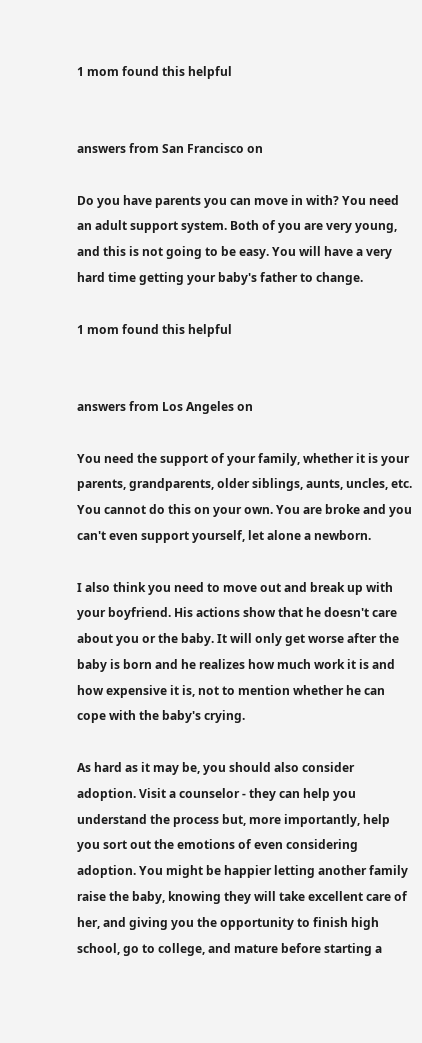1 mom found this helpful


answers from San Francisco on

Do you have parents you can move in with? You need an adult support system. Both of you are very young, and this is not going to be easy. You will have a very hard time getting your baby's father to change.

1 mom found this helpful


answers from Los Angeles on

You need the support of your family, whether it is your parents, grandparents, older siblings, aunts, uncles, etc. You cannot do this on your own. You are broke and you can't even support yourself, let alone a newborn.

I also think you need to move out and break up with your boyfriend. His actions show that he doesn't care about you or the baby. It will only get worse after the baby is born and he realizes how much work it is and how expensive it is, not to mention whether he can cope with the baby's crying.

As hard as it may be, you should also consider adoption. Visit a counselor - they can help you understand the process but, more importantly, help you sort out the emotions of even considering adoption. You might be happier letting another family raise the baby, knowing they will take excellent care of her, and giving you the opportunity to finish high school, go to college, and mature before starting a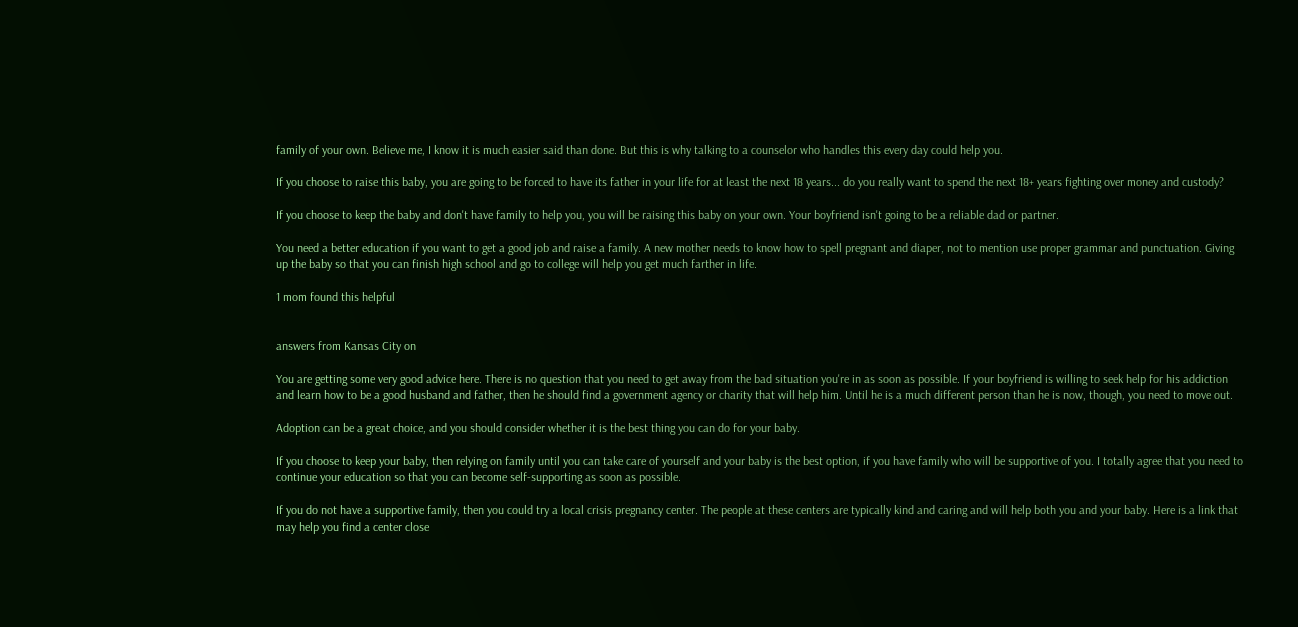family of your own. Believe me, I know it is much easier said than done. But this is why talking to a counselor who handles this every day could help you.

If you choose to raise this baby, you are going to be forced to have its father in your life for at least the next 18 years... do you really want to spend the next 18+ years fighting over money and custody?

If you choose to keep the baby and don't have family to help you, you will be raising this baby on your own. Your boyfriend isn't going to be a reliable dad or partner.

You need a better education if you want to get a good job and raise a family. A new mother needs to know how to spell pregnant and diaper, not to mention use proper grammar and punctuation. Giving up the baby so that you can finish high school and go to college will help you get much farther in life.

1 mom found this helpful


answers from Kansas City on

You are getting some very good advice here. There is no question that you need to get away from the bad situation you're in as soon as possible. If your boyfriend is willing to seek help for his addiction and learn how to be a good husband and father, then he should find a government agency or charity that will help him. Until he is a much different person than he is now, though, you need to move out.

Adoption can be a great choice, and you should consider whether it is the best thing you can do for your baby.

If you choose to keep your baby, then relying on family until you can take care of yourself and your baby is the best option, if you have family who will be supportive of you. I totally agree that you need to continue your education so that you can become self-supporting as soon as possible.

If you do not have a supportive family, then you could try a local crisis pregnancy center. The people at these centers are typically kind and caring and will help both you and your baby. Here is a link that may help you find a center close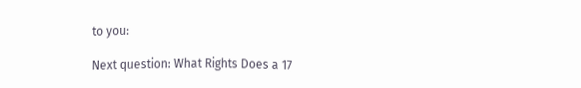to you:

Next question: What Rights Does a 17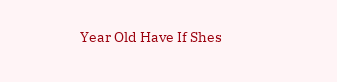Year Old Have If Shes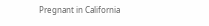Pregnant in California